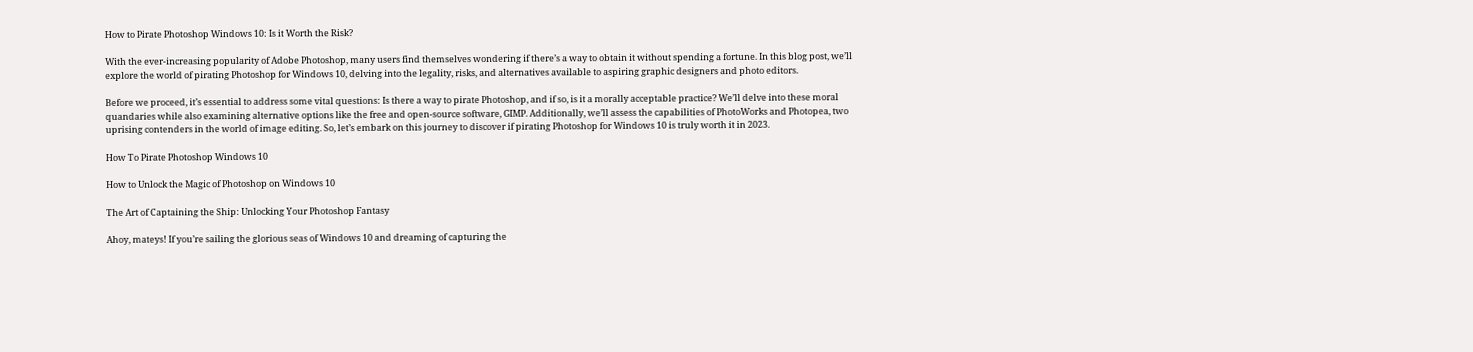How to Pirate Photoshop Windows 10: Is it Worth the Risk?

With the ever-increasing popularity of Adobe Photoshop, many users find themselves wondering if there’s a way to obtain it without spending a fortune. In this blog post, we’ll explore the world of pirating Photoshop for Windows 10, delving into the legality, risks, and alternatives available to aspiring graphic designers and photo editors.

Before we proceed, it’s essential to address some vital questions: Is there a way to pirate Photoshop, and if so, is it a morally acceptable practice? We’ll delve into these moral quandaries while also examining alternative options like the free and open-source software, GIMP. Additionally, we’ll assess the capabilities of PhotoWorks and Photopea, two uprising contenders in the world of image editing. So, let’s embark on this journey to discover if pirating Photoshop for Windows 10 is truly worth it in 2023.

How To Pirate Photoshop Windows 10

How to Unlock the Magic of Photoshop on Windows 10

The Art of Captaining the Ship: Unlocking Your Photoshop Fantasy

Ahoy, mateys! If you’re sailing the glorious seas of Windows 10 and dreaming of capturing the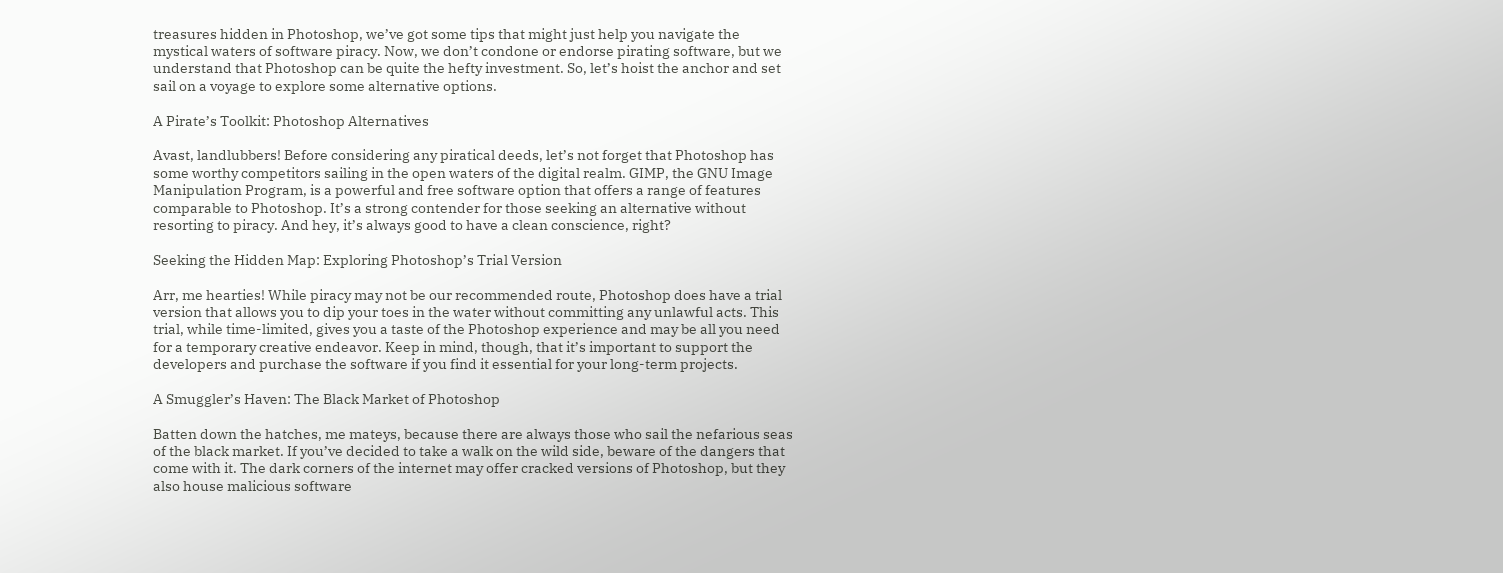treasures hidden in Photoshop, we’ve got some tips that might just help you navigate the mystical waters of software piracy. Now, we don’t condone or endorse pirating software, but we understand that Photoshop can be quite the hefty investment. So, let’s hoist the anchor and set sail on a voyage to explore some alternative options.

A Pirate’s Toolkit: Photoshop Alternatives

Avast, landlubbers! Before considering any piratical deeds, let’s not forget that Photoshop has some worthy competitors sailing in the open waters of the digital realm. GIMP, the GNU Image Manipulation Program, is a powerful and free software option that offers a range of features comparable to Photoshop. It’s a strong contender for those seeking an alternative without resorting to piracy. And hey, it’s always good to have a clean conscience, right?

Seeking the Hidden Map: Exploring Photoshop’s Trial Version

Arr, me hearties! While piracy may not be our recommended route, Photoshop does have a trial version that allows you to dip your toes in the water without committing any unlawful acts. This trial, while time-limited, gives you a taste of the Photoshop experience and may be all you need for a temporary creative endeavor. Keep in mind, though, that it’s important to support the developers and purchase the software if you find it essential for your long-term projects.

A Smuggler’s Haven: The Black Market of Photoshop

Batten down the hatches, me mateys, because there are always those who sail the nefarious seas of the black market. If you’ve decided to take a walk on the wild side, beware of the dangers that come with it. The dark corners of the internet may offer cracked versions of Photoshop, but they also house malicious software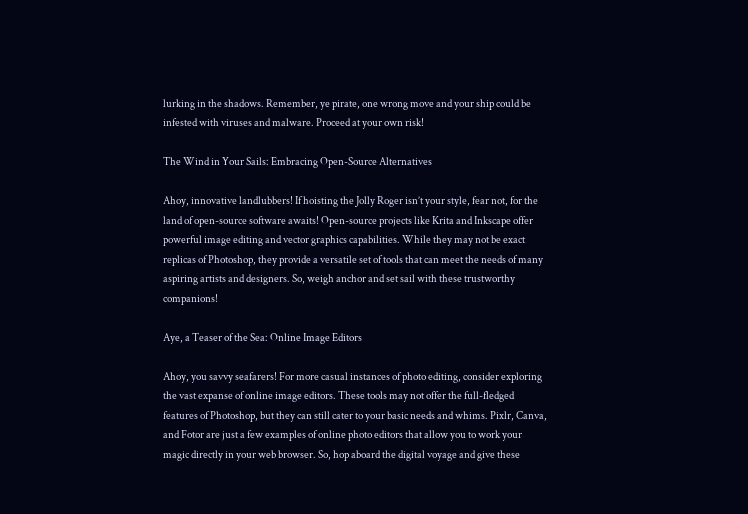lurking in the shadows. Remember, ye pirate, one wrong move and your ship could be infested with viruses and malware. Proceed at your own risk!

The Wind in Your Sails: Embracing Open-Source Alternatives

Ahoy, innovative landlubbers! If hoisting the Jolly Roger isn’t your style, fear not, for the land of open-source software awaits! Open-source projects like Krita and Inkscape offer powerful image editing and vector graphics capabilities. While they may not be exact replicas of Photoshop, they provide a versatile set of tools that can meet the needs of many aspiring artists and designers. So, weigh anchor and set sail with these trustworthy companions!

Aye, a Teaser of the Sea: Online Image Editors

Ahoy, you savvy seafarers! For more casual instances of photo editing, consider exploring the vast expanse of online image editors. These tools may not offer the full-fledged features of Photoshop, but they can still cater to your basic needs and whims. Pixlr, Canva, and Fotor are just a few examples of online photo editors that allow you to work your magic directly in your web browser. So, hop aboard the digital voyage and give these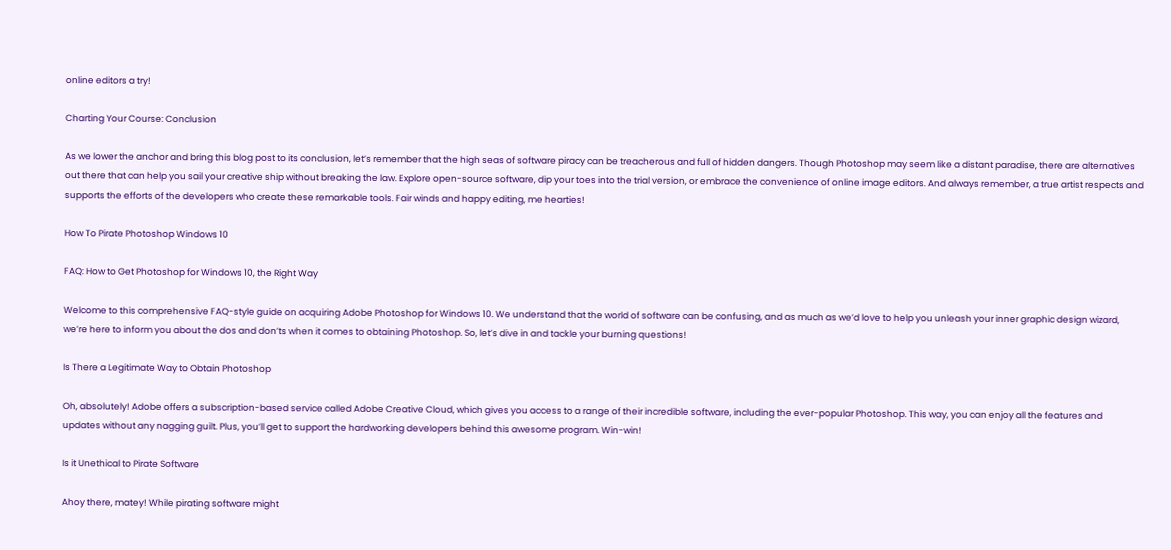online editors a try!

Charting Your Course: Conclusion

As we lower the anchor and bring this blog post to its conclusion, let’s remember that the high seas of software piracy can be treacherous and full of hidden dangers. Though Photoshop may seem like a distant paradise, there are alternatives out there that can help you sail your creative ship without breaking the law. Explore open-source software, dip your toes into the trial version, or embrace the convenience of online image editors. And always remember, a true artist respects and supports the efforts of the developers who create these remarkable tools. Fair winds and happy editing, me hearties!

How To Pirate Photoshop Windows 10

FAQ: How to Get Photoshop for Windows 10, the Right Way

Welcome to this comprehensive FAQ-style guide on acquiring Adobe Photoshop for Windows 10. We understand that the world of software can be confusing, and as much as we’d love to help you unleash your inner graphic design wizard, we’re here to inform you about the dos and don’ts when it comes to obtaining Photoshop. So, let’s dive in and tackle your burning questions!

Is There a Legitimate Way to Obtain Photoshop

Oh, absolutely! Adobe offers a subscription-based service called Adobe Creative Cloud, which gives you access to a range of their incredible software, including the ever-popular Photoshop. This way, you can enjoy all the features and updates without any nagging guilt. Plus, you’ll get to support the hardworking developers behind this awesome program. Win-win!

Is it Unethical to Pirate Software

Ahoy there, matey! While pirating software might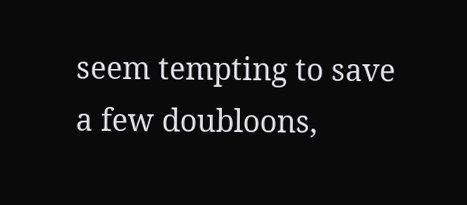seem tempting to save a few doubloons,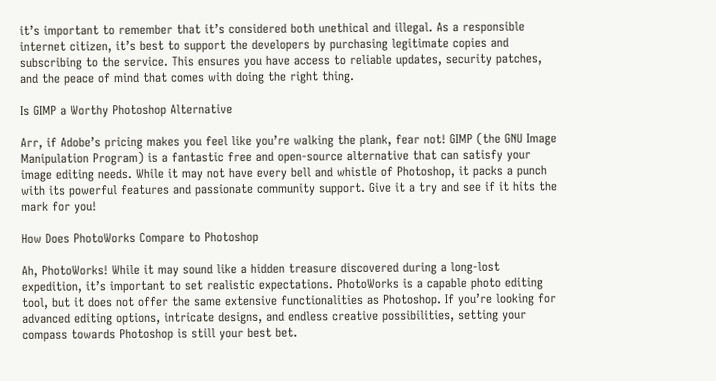it’s important to remember that it’s considered both unethical and illegal. As a responsible internet citizen, it’s best to support the developers by purchasing legitimate copies and subscribing to the service. This ensures you have access to reliable updates, security patches, and the peace of mind that comes with doing the right thing.

Is GIMP a Worthy Photoshop Alternative

Arr, if Adobe’s pricing makes you feel like you’re walking the plank, fear not! GIMP (the GNU Image Manipulation Program) is a fantastic free and open-source alternative that can satisfy your image editing needs. While it may not have every bell and whistle of Photoshop, it packs a punch with its powerful features and passionate community support. Give it a try and see if it hits the mark for you!

How Does PhotoWorks Compare to Photoshop

Ah, PhotoWorks! While it may sound like a hidden treasure discovered during a long-lost expedition, it’s important to set realistic expectations. PhotoWorks is a capable photo editing tool, but it does not offer the same extensive functionalities as Photoshop. If you’re looking for advanced editing options, intricate designs, and endless creative possibilities, setting your compass towards Photoshop is still your best bet.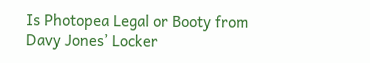Is Photopea Legal or Booty from Davy Jones’ Locker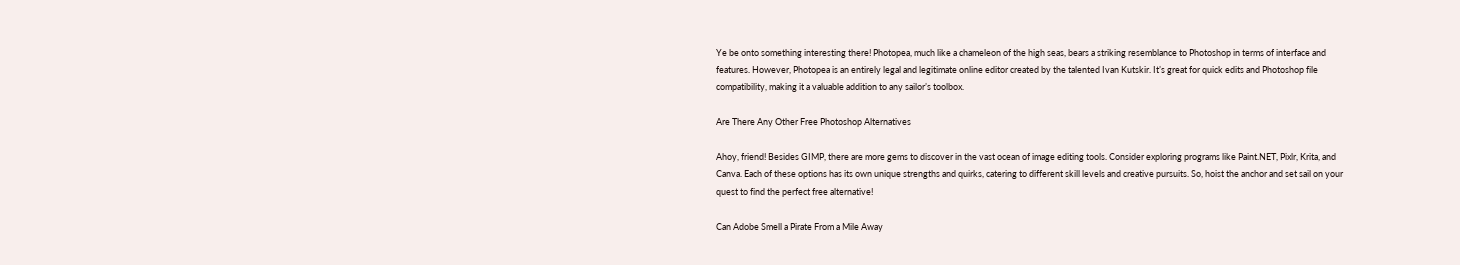Ye be onto something interesting there! Photopea, much like a chameleon of the high seas, bears a striking resemblance to Photoshop in terms of interface and features. However, Photopea is an entirely legal and legitimate online editor created by the talented Ivan Kutskir. It’s great for quick edits and Photoshop file compatibility, making it a valuable addition to any sailor’s toolbox.

Are There Any Other Free Photoshop Alternatives

Ahoy, friend! Besides GIMP, there are more gems to discover in the vast ocean of image editing tools. Consider exploring programs like Paint.NET, Pixlr, Krita, and Canva. Each of these options has its own unique strengths and quirks, catering to different skill levels and creative pursuits. So, hoist the anchor and set sail on your quest to find the perfect free alternative!

Can Adobe Smell a Pirate From a Mile Away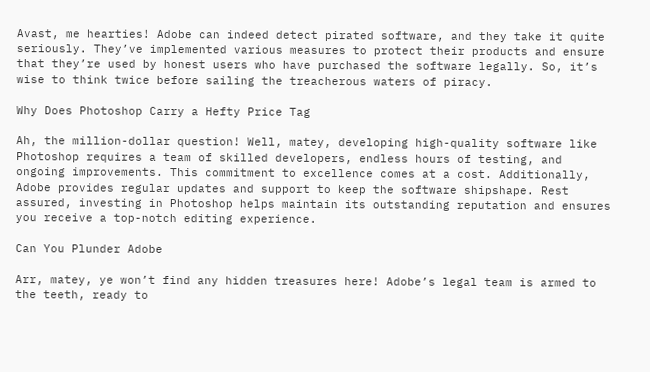Avast, me hearties! Adobe can indeed detect pirated software, and they take it quite seriously. They’ve implemented various measures to protect their products and ensure that they’re used by honest users who have purchased the software legally. So, it’s wise to think twice before sailing the treacherous waters of piracy.

Why Does Photoshop Carry a Hefty Price Tag

Ah, the million-dollar question! Well, matey, developing high-quality software like Photoshop requires a team of skilled developers, endless hours of testing, and ongoing improvements. This commitment to excellence comes at a cost. Additionally, Adobe provides regular updates and support to keep the software shipshape. Rest assured, investing in Photoshop helps maintain its outstanding reputation and ensures you receive a top-notch editing experience.

Can You Plunder Adobe

Arr, matey, ye won’t find any hidden treasures here! Adobe’s legal team is armed to the teeth, ready to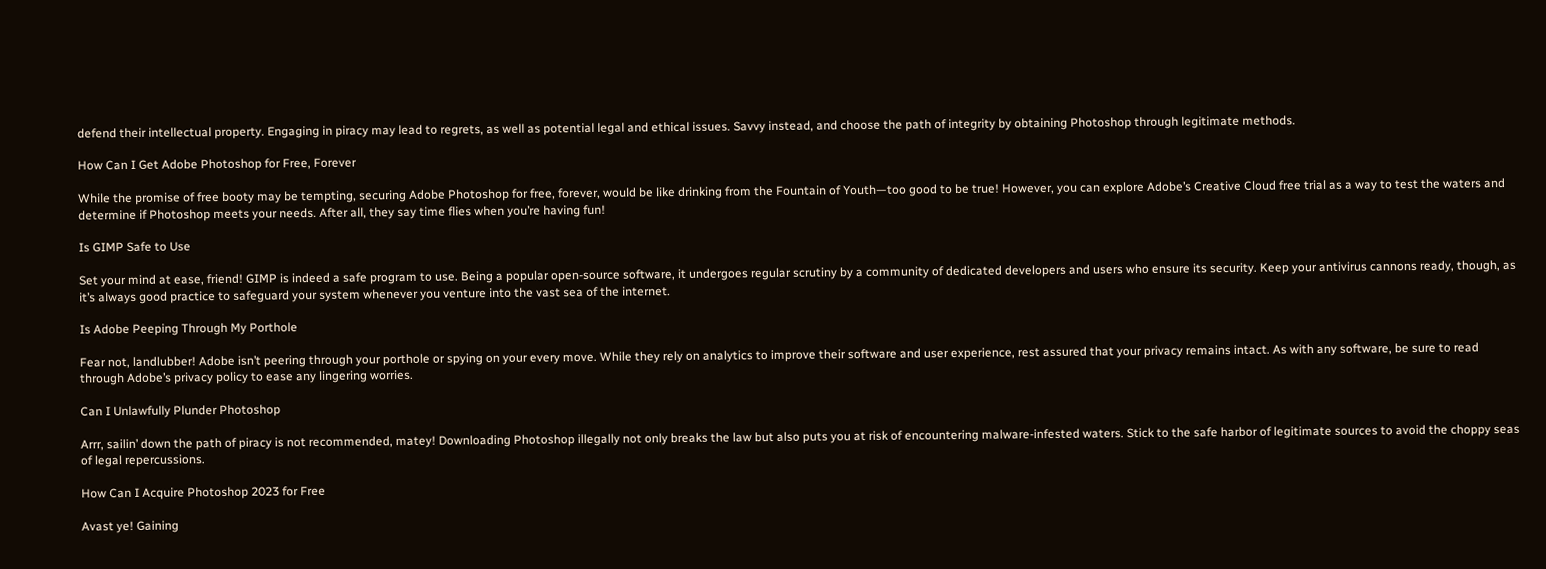defend their intellectual property. Engaging in piracy may lead to regrets, as well as potential legal and ethical issues. Savvy instead, and choose the path of integrity by obtaining Photoshop through legitimate methods.

How Can I Get Adobe Photoshop for Free, Forever

While the promise of free booty may be tempting, securing Adobe Photoshop for free, forever, would be like drinking from the Fountain of Youth—too good to be true! However, you can explore Adobe’s Creative Cloud free trial as a way to test the waters and determine if Photoshop meets your needs. After all, they say time flies when you’re having fun!

Is GIMP Safe to Use

Set your mind at ease, friend! GIMP is indeed a safe program to use. Being a popular open-source software, it undergoes regular scrutiny by a community of dedicated developers and users who ensure its security. Keep your antivirus cannons ready, though, as it’s always good practice to safeguard your system whenever you venture into the vast sea of the internet.

Is Adobe Peeping Through My Porthole

Fear not, landlubber! Adobe isn’t peering through your porthole or spying on your every move. While they rely on analytics to improve their software and user experience, rest assured that your privacy remains intact. As with any software, be sure to read through Adobe’s privacy policy to ease any lingering worries.

Can I Unlawfully Plunder Photoshop

Arrr, sailin’ down the path of piracy is not recommended, matey! Downloading Photoshop illegally not only breaks the law but also puts you at risk of encountering malware-infested waters. Stick to the safe harbor of legitimate sources to avoid the choppy seas of legal repercussions.

How Can I Acquire Photoshop 2023 for Free

Avast ye! Gaining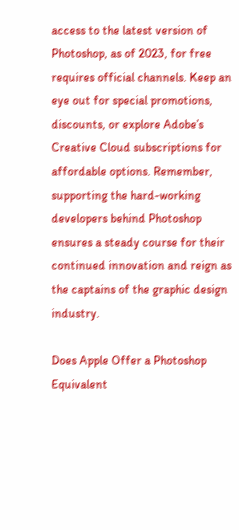access to the latest version of Photoshop, as of 2023, for free requires official channels. Keep an eye out for special promotions, discounts, or explore Adobe’s Creative Cloud subscriptions for affordable options. Remember, supporting the hard-working developers behind Photoshop ensures a steady course for their continued innovation and reign as the captains of the graphic design industry.

Does Apple Offer a Photoshop Equivalent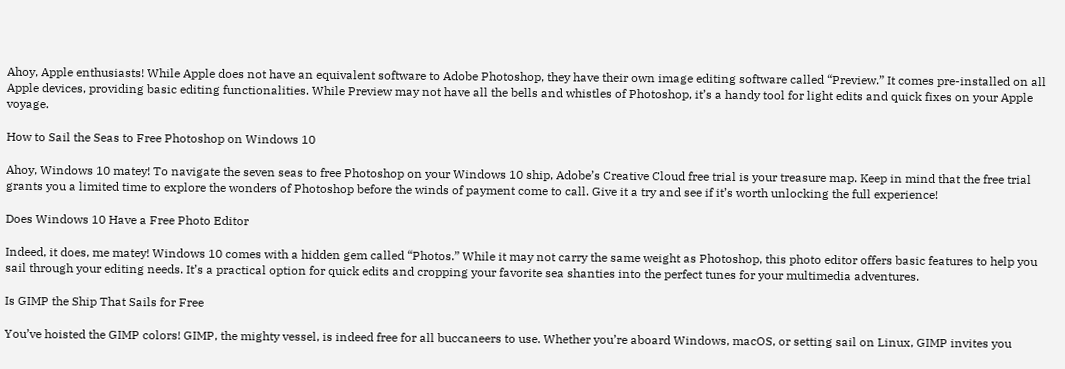Ahoy, Apple enthusiasts! While Apple does not have an equivalent software to Adobe Photoshop, they have their own image editing software called “Preview.” It comes pre-installed on all Apple devices, providing basic editing functionalities. While Preview may not have all the bells and whistles of Photoshop, it’s a handy tool for light edits and quick fixes on your Apple voyage.

How to Sail the Seas to Free Photoshop on Windows 10

Ahoy, Windows 10 matey! To navigate the seven seas to free Photoshop on your Windows 10 ship, Adobe’s Creative Cloud free trial is your treasure map. Keep in mind that the free trial grants you a limited time to explore the wonders of Photoshop before the winds of payment come to call. Give it a try and see if it’s worth unlocking the full experience!

Does Windows 10 Have a Free Photo Editor

Indeed, it does, me matey! Windows 10 comes with a hidden gem called “Photos.” While it may not carry the same weight as Photoshop, this photo editor offers basic features to help you sail through your editing needs. It’s a practical option for quick edits and cropping your favorite sea shanties into the perfect tunes for your multimedia adventures.

Is GIMP the Ship That Sails for Free

You’ve hoisted the GIMP colors! GIMP, the mighty vessel, is indeed free for all buccaneers to use. Whether you’re aboard Windows, macOS, or setting sail on Linux, GIMP invites you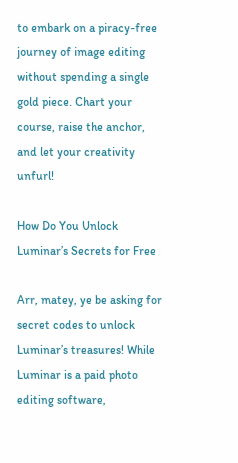to embark on a piracy-free journey of image editing without spending a single gold piece. Chart your course, raise the anchor, and let your creativity unfurl!

How Do You Unlock Luminar’s Secrets for Free

Arr, matey, ye be asking for secret codes to unlock Luminar’s treasures! While Luminar is a paid photo editing software,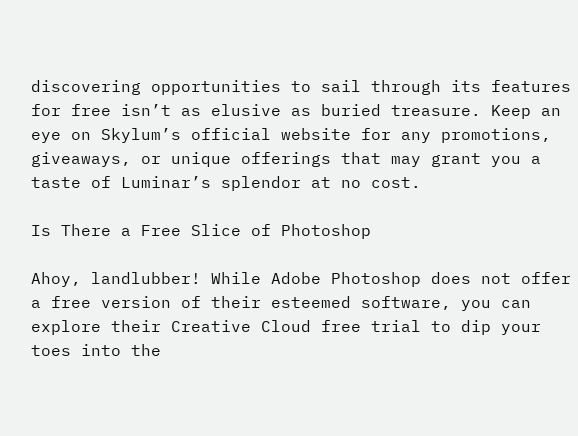discovering opportunities to sail through its features for free isn’t as elusive as buried treasure. Keep an eye on Skylum’s official website for any promotions, giveaways, or unique offerings that may grant you a taste of Luminar’s splendor at no cost.

Is There a Free Slice of Photoshop

Ahoy, landlubber! While Adobe Photoshop does not offer a free version of their esteemed software, you can explore their Creative Cloud free trial to dip your toes into the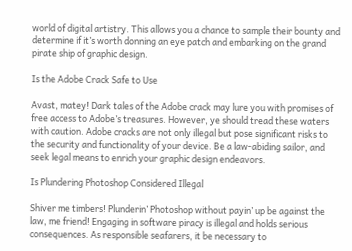world of digital artistry. This allows you a chance to sample their bounty and determine if it’s worth donning an eye patch and embarking on the grand pirate ship of graphic design.

Is the Adobe Crack Safe to Use

Avast, matey! Dark tales of the Adobe crack may lure you with promises of free access to Adobe’s treasures. However, ye should tread these waters with caution. Adobe cracks are not only illegal but pose significant risks to the security and functionality of your device. Be a law-abiding sailor, and seek legal means to enrich your graphic design endeavors.

Is Plundering Photoshop Considered Illegal

Shiver me timbers! Plunderin’ Photoshop without payin’ up be against the law, me friend! Engaging in software piracy is illegal and holds serious consequences. As responsible seafarers, it be necessary to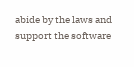abide by the laws and support the software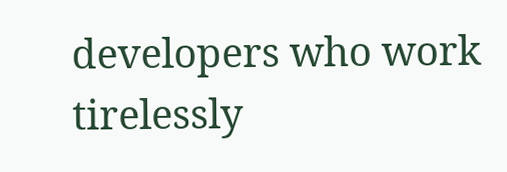developers who work tirelessly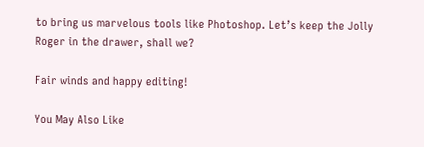to bring us marvelous tools like Photoshop. Let’s keep the Jolly Roger in the drawer, shall we?

Fair winds and happy editing!

You May Also Like